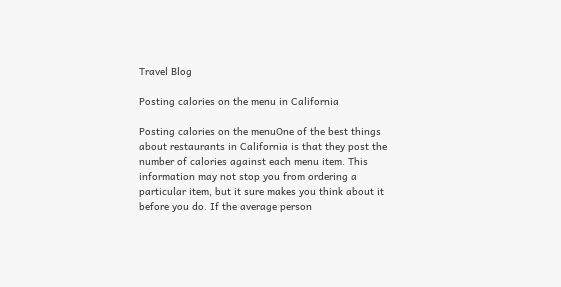Travel Blog

Posting calories on the menu in California

Posting calories on the menuOne of the best things about restaurants in California is that they post the number of calories against each menu item. This information may not stop you from ordering a particular item, but it sure makes you think about it before you do. If the average person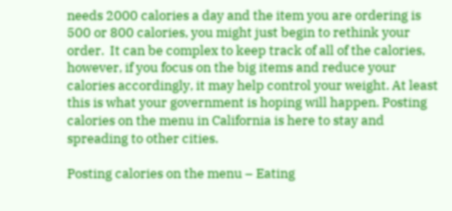needs 2000 calories a day and the item you are ordering is 500 or 800 calories, you might just begin to rethink your order.  It can be complex to keep track of all of the calories, however, if you focus on the big items and reduce your calories accordingly, it may help control your weight. At least this is what your government is hoping will happen. Posting calories on the menu in California is here to stay and spreading to other cities.

Posting calories on the menu – Eating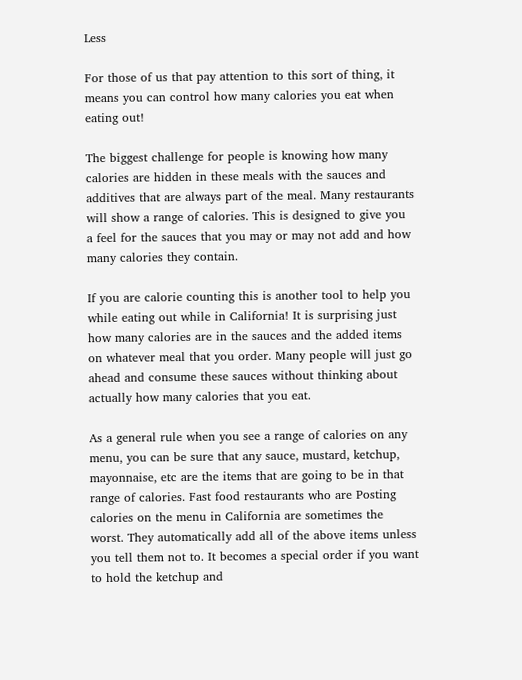Less

For those of us that pay attention to this sort of thing, it means you can control how many calories you eat when eating out!

The biggest challenge for people is knowing how many calories are hidden in these meals with the sauces and additives that are always part of the meal. Many restaurants will show a range of calories. This is designed to give you a feel for the sauces that you may or may not add and how many calories they contain.

If you are calorie counting this is another tool to help you while eating out while in California! It is surprising just how many calories are in the sauces and the added items on whatever meal that you order. Many people will just go ahead and consume these sauces without thinking about actually how many calories that you eat.

As a general rule when you see a range of calories on any menu, you can be sure that any sauce, mustard, ketchup, mayonnaise, etc are the items that are going to be in that range of calories. Fast food restaurants who are Posting calories on the menu in California are sometimes the worst. They automatically add all of the above items unless you tell them not to. It becomes a special order if you want to hold the ketchup and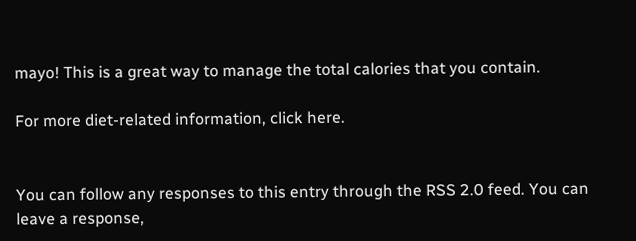mayo! This is a great way to manage the total calories that you contain.

For more diet-related information, click here.


You can follow any responses to this entry through the RSS 2.0 feed. You can leave a response,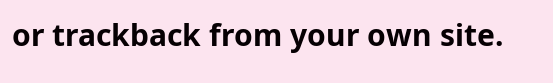or trackback from your own site.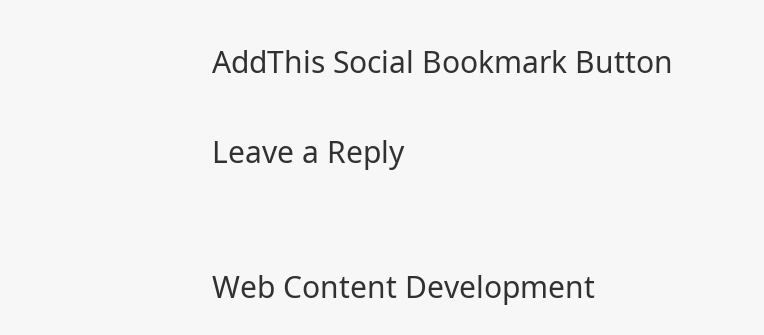AddThis Social Bookmark Button

Leave a Reply


Web Content Development